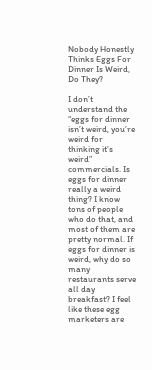Nobody Honestly Thinks Eggs For Dinner Is Weird, Do They?

I don’t understand the “eggs for dinner isn’t weird, you’re weird for thinking it’s weird” commercials. Is eggs for dinner really a weird thing? I know tons of people who do that, and most of them are pretty normal. If eggs for dinner is weird, why do so many restaurants serve all day breakfast? I feel like these egg marketers are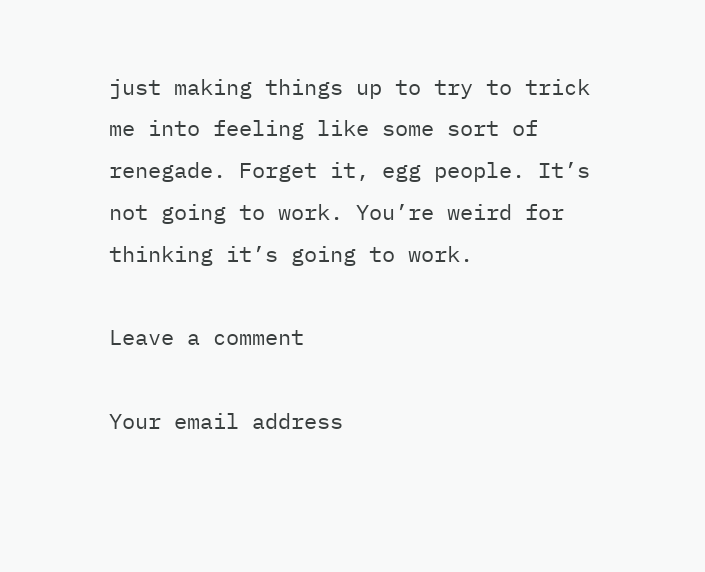just making things up to try to trick me into feeling like some sort of renegade. Forget it, egg people. It’s not going to work. You’re weird for thinking it’s going to work.

Leave a comment

Your email address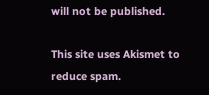will not be published.

This site uses Akismet to reduce spam.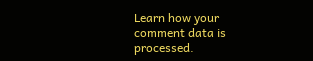Learn how your comment data is processed.